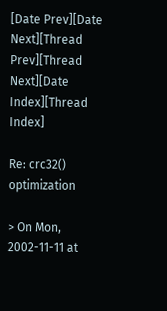[Date Prev][Date Next][Thread Prev][Thread Next][Date Index][Thread Index]

Re: crc32() optimization

> On Mon, 2002-11-11 at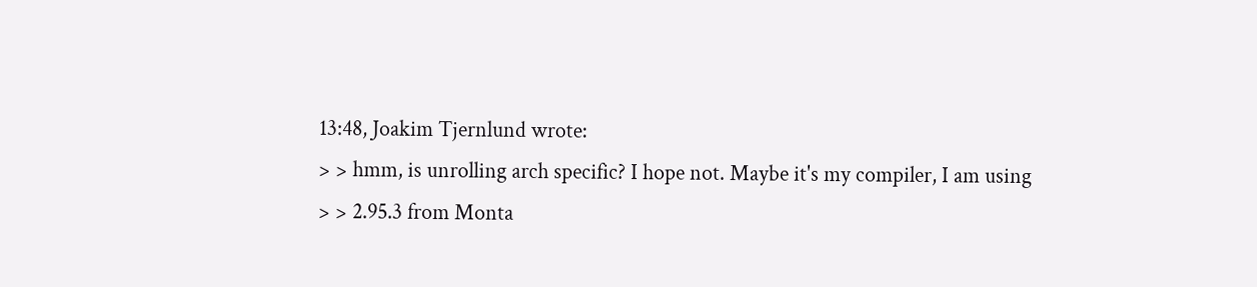13:48, Joakim Tjernlund wrote:
> > hmm, is unrolling arch specific? I hope not. Maybe it's my compiler, I am using
> > 2.95.3 from Monta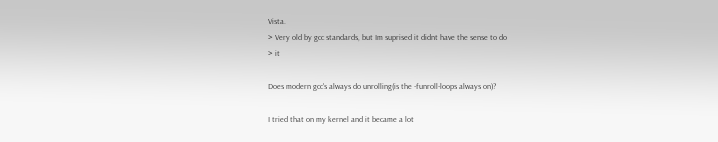Vista.
> Very old by gcc standards, but Im suprised it didnt have the sense to do
> it

Does modern gcc's always do unrolling(is the -funroll-loops always on)?

I tried that on my kernel and it became a lot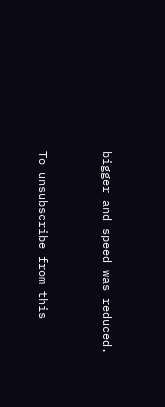bigger and speed was reduced.


To unsubscribe from this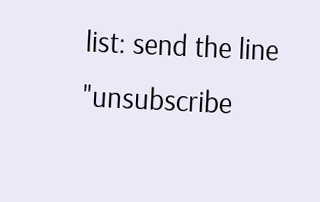list: send the line "unsubscribe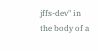jffs-dev" in
the body of a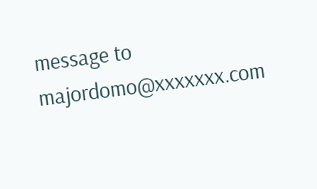message to majordomo@xxxxxxx.com